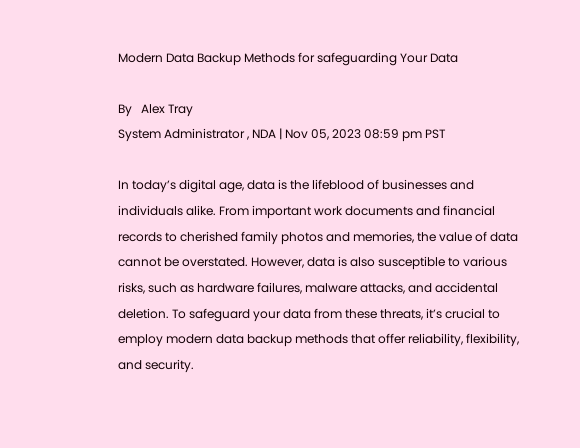Modern Data Backup Methods for safeguarding Your Data

By   Alex Tray
System Administrator , NDA | Nov 05, 2023 08:59 pm PST

In today’s digital age, data is the lifeblood of businesses and individuals alike. From important work documents and financial records to cherished family photos and memories, the value of data cannot be overstated. However, data is also susceptible to various risks, such as hardware failures, malware attacks, and accidental deletion. To safeguard your data from these threats, it’s crucial to employ modern data backup methods that offer reliability, flexibility, and security.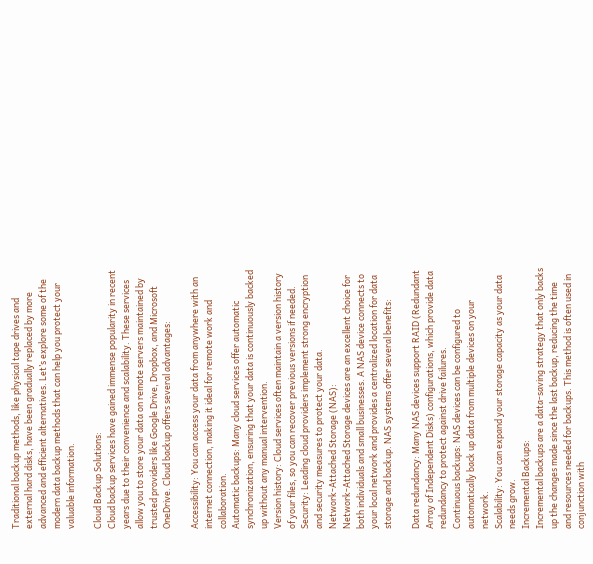Traditional backup methods, like physical tape drives and external hard disks, have been gradually replaced by more advanced and efficient alternatives. Let’s explore some of the modern data backup methods that can help you protect your valuable information.

Cloud Backup Solutions:
Cloud backup services have gained immense popularity in recent years due to their convenience and scalability. These services allow you to store your data on remote servers maintained by trusted providers like Google Drive, Dropbox, and Microsoft OneDrive. Cloud backup offers several advantages:

Accessibility: You can access your data from anywhere with an internet connection, making it ideal for remote work and collaboration.
Automatic backups: Many cloud services offer automatic synchronization, ensuring that your data is continuously backed up without any manual intervention.
Version history: Cloud services often maintain a version history of your files, so you can recover previous versions if needed.
Security: Leading cloud providers implement strong encryption and security measures to protect your data.
Network-Attached Storage (NAS):
Network-Attached Storage devices are an excellent choice for both individuals and small businesses. A NAS device connects to your local network and provides a centralized location for data storage and backup. NAS systems offer several benefits:

Data redundancy: Many NAS devices support RAID (Redundant Array of Independent Disks) configurations, which provide data redundancy to protect against drive failures.
Continuous backups: NAS devices can be configured to automatically back up data from multiple devices on your network.
Scalability: You can expand your storage capacity as your data needs grow.
Incremental Backups:
Incremental backups are a data-saving strategy that only backs up the changes made since the last backup, reducing the time and resources needed for backups. This method is often used in conjunction with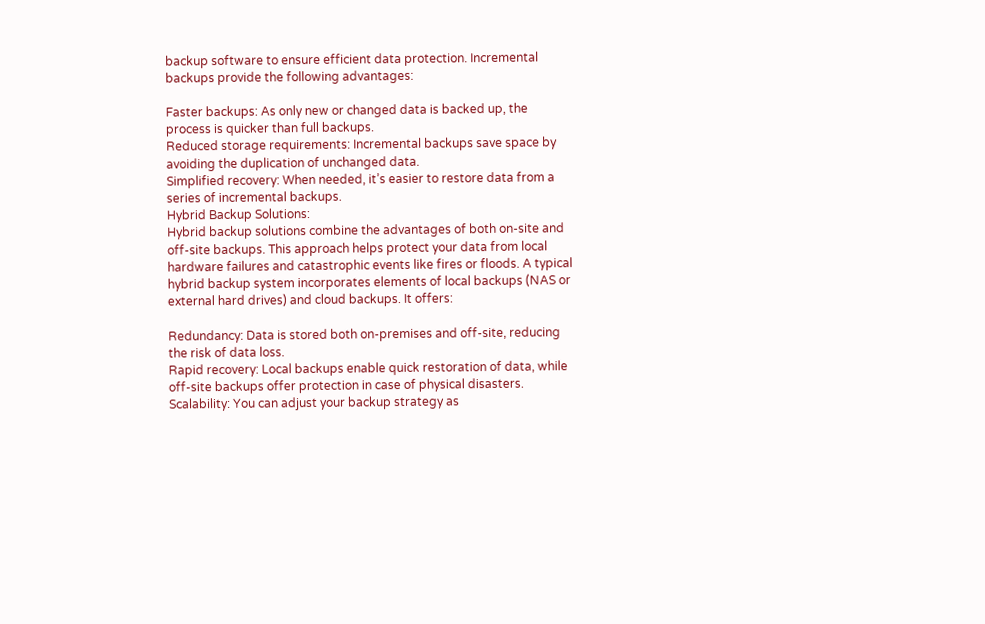backup software to ensure efficient data protection. Incremental backups provide the following advantages:

Faster backups: As only new or changed data is backed up, the process is quicker than full backups.
Reduced storage requirements: Incremental backups save space by avoiding the duplication of unchanged data.
Simplified recovery: When needed, it’s easier to restore data from a series of incremental backups.
Hybrid Backup Solutions:
Hybrid backup solutions combine the advantages of both on-site and off-site backups. This approach helps protect your data from local hardware failures and catastrophic events like fires or floods. A typical hybrid backup system incorporates elements of local backups (NAS or external hard drives) and cloud backups. It offers:

Redundancy: Data is stored both on-premises and off-site, reducing the risk of data loss.
Rapid recovery: Local backups enable quick restoration of data, while off-site backups offer protection in case of physical disasters.
Scalability: You can adjust your backup strategy as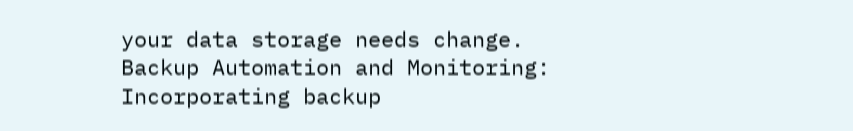your data storage needs change.
Backup Automation and Monitoring:
Incorporating backup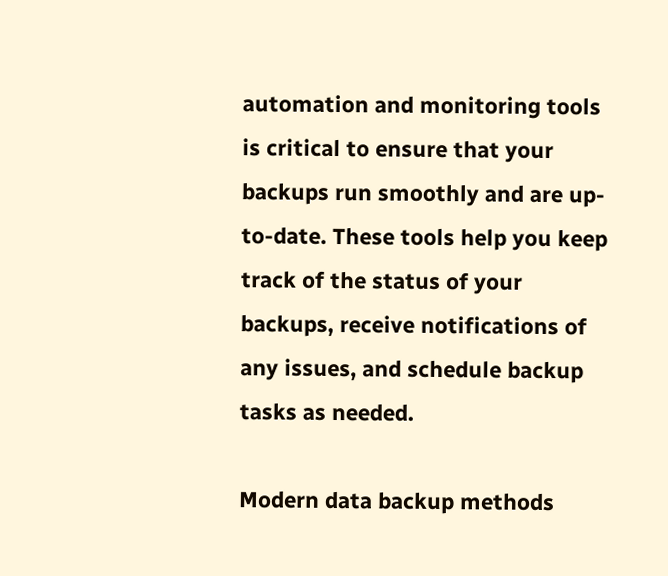automation and monitoring tools is critical to ensure that your backups run smoothly and are up-to-date. These tools help you keep track of the status of your backups, receive notifications of any issues, and schedule backup tasks as needed.

Modern data backup methods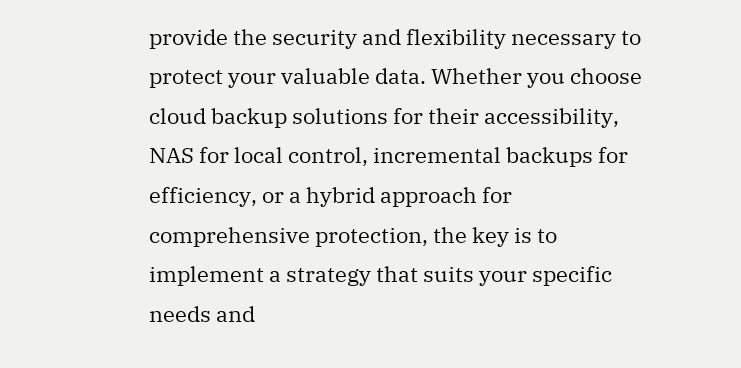provide the security and flexibility necessary to protect your valuable data. Whether you choose cloud backup solutions for their accessibility, NAS for local control, incremental backups for efficiency, or a hybrid approach for comprehensive protection, the key is to implement a strategy that suits your specific needs and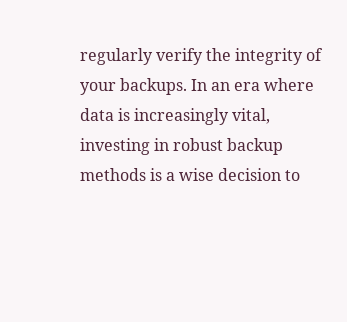regularly verify the integrity of your backups. In an era where data is increasingly vital, investing in robust backup methods is a wise decision to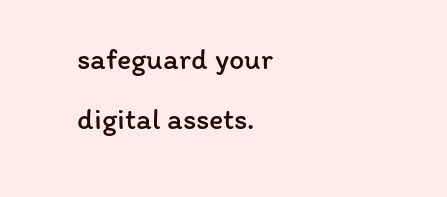safeguard your digital assets.